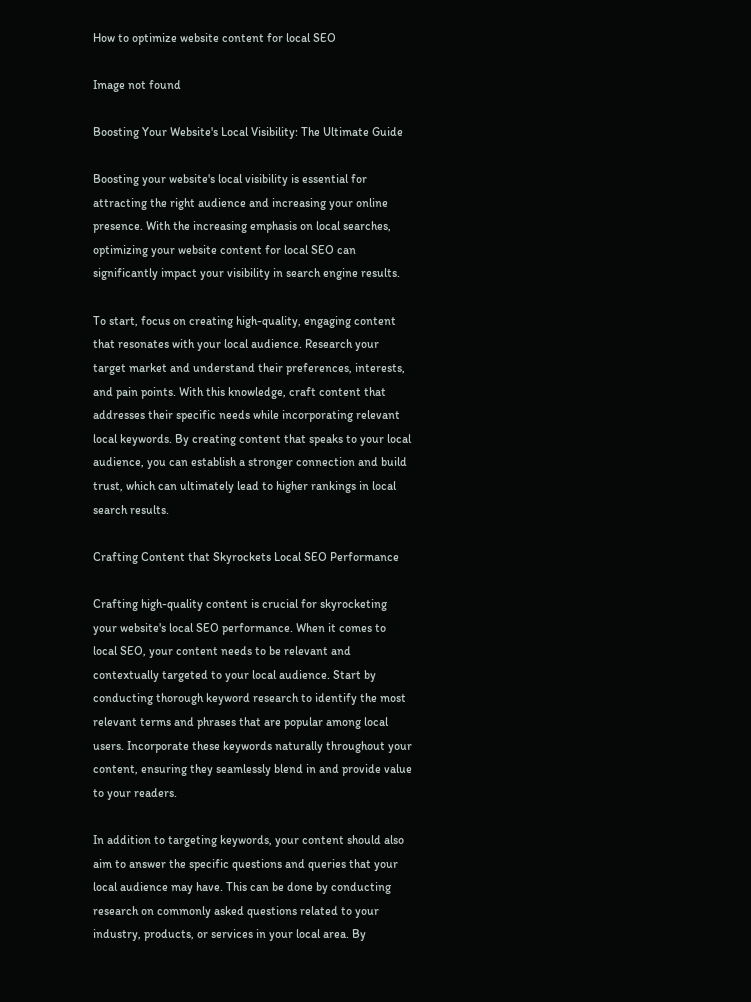How to optimize website content for local SEO

Image not found

Boosting Your Website's Local Visibility: The Ultimate Guide

Boosting your website's local visibility is essential for attracting the right audience and increasing your online presence. With the increasing emphasis on local searches, optimizing your website content for local SEO can significantly impact your visibility in search engine results.

To start, focus on creating high-quality, engaging content that resonates with your local audience. Research your target market and understand their preferences, interests, and pain points. With this knowledge, craft content that addresses their specific needs while incorporating relevant local keywords. By creating content that speaks to your local audience, you can establish a stronger connection and build trust, which can ultimately lead to higher rankings in local search results.

Crafting Content that Skyrockets Local SEO Performance

Crafting high-quality content is crucial for skyrocketing your website's local SEO performance. When it comes to local SEO, your content needs to be relevant and contextually targeted to your local audience. Start by conducting thorough keyword research to identify the most relevant terms and phrases that are popular among local users. Incorporate these keywords naturally throughout your content, ensuring they seamlessly blend in and provide value to your readers.

In addition to targeting keywords, your content should also aim to answer the specific questions and queries that your local audience may have. This can be done by conducting research on commonly asked questions related to your industry, products, or services in your local area. By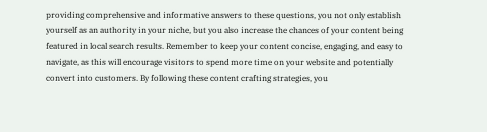providing comprehensive and informative answers to these questions, you not only establish yourself as an authority in your niche, but you also increase the chances of your content being featured in local search results. Remember to keep your content concise, engaging, and easy to navigate, as this will encourage visitors to spend more time on your website and potentially convert into customers. By following these content crafting strategies, you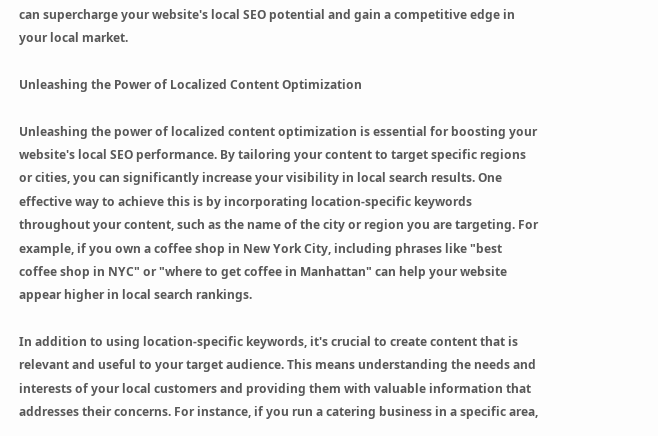can supercharge your website's local SEO potential and gain a competitive edge in your local market.

Unleashing the Power of Localized Content Optimization

Unleashing the power of localized content optimization is essential for boosting your website's local SEO performance. By tailoring your content to target specific regions or cities, you can significantly increase your visibility in local search results. One effective way to achieve this is by incorporating location-specific keywords throughout your content, such as the name of the city or region you are targeting. For example, if you own a coffee shop in New York City, including phrases like "best coffee shop in NYC" or "where to get coffee in Manhattan" can help your website appear higher in local search rankings.

In addition to using location-specific keywords, it's crucial to create content that is relevant and useful to your target audience. This means understanding the needs and interests of your local customers and providing them with valuable information that addresses their concerns. For instance, if you run a catering business in a specific area,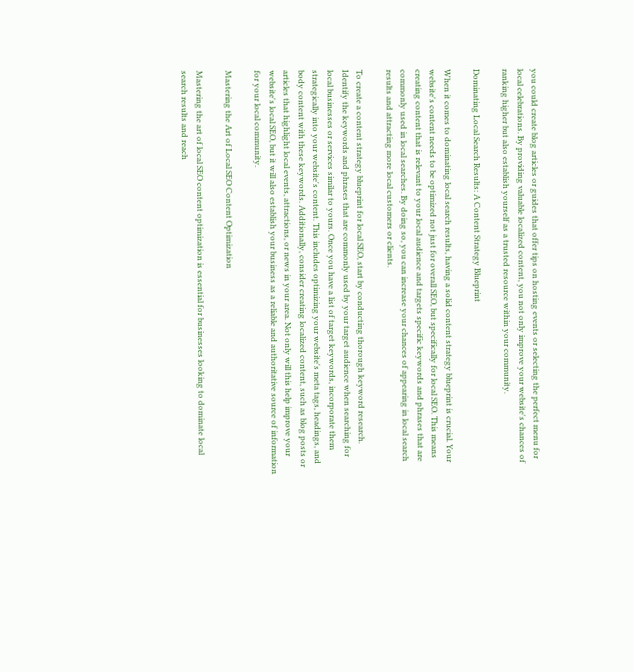you could create blog articles or guides that offer tips on hosting events or selecting the perfect menu for local celebrations. By providing valuable localized content, you not only improve your website's chances of ranking higher but also establish yourself as a trusted resource within your community.

Dominating Local Search Results: A Content Strategy Blueprint

When it comes to dominating local search results, having a solid content strategy blueprint is crucial. Your website's content needs to be optimized not just for overall SEO, but specifically for local SEO. This means creating content that is relevant to your local audience and targets specific keywords and phrases that are commonly used in local searches. By doing so, you can increase your chances of appearing in local search results and attracting more local customers or clients.

To create a content strategy blueprint for local SEO, start by conducting thorough keyword research. Identify the keywords and phrases that are commonly used by your target audience when searching for local businesses or services similar to yours. Once you have a list of target keywords, incorporate them strategically into your website's content. This includes optimizing your website's meta tags, headings, and body content with these keywords. Additionally, consider creating localized content, such as blog posts or articles that highlight local events, attractions, or news in your area. Not only will this help improve your website's local SEO, but it will also establish your business as a reliable and authoritative source of information for your local community.

Mastering the Art of Local SEO Content Optimization

Mastering the art of local SEO content optimization is essential for businesses looking to dominate local search results and reach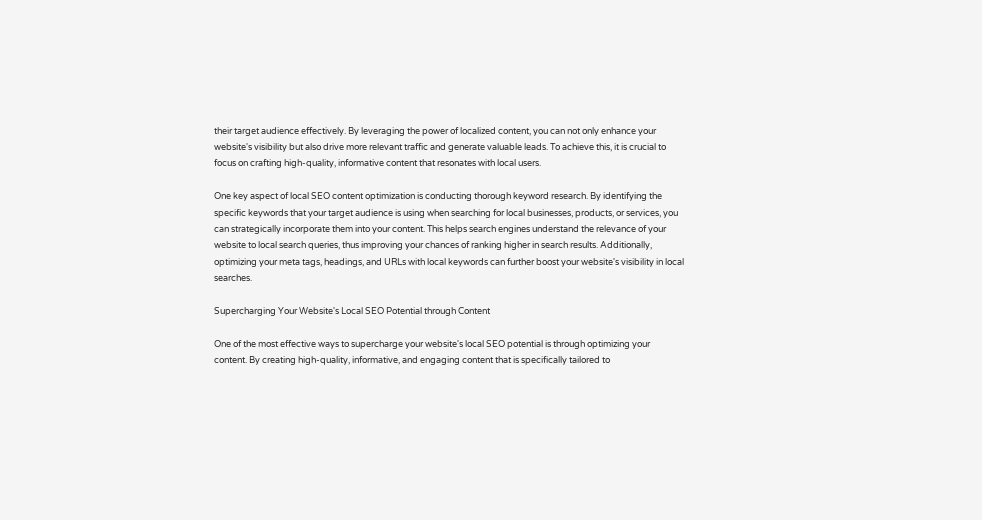their target audience effectively. By leveraging the power of localized content, you can not only enhance your website's visibility but also drive more relevant traffic and generate valuable leads. To achieve this, it is crucial to focus on crafting high-quality, informative content that resonates with local users.

One key aspect of local SEO content optimization is conducting thorough keyword research. By identifying the specific keywords that your target audience is using when searching for local businesses, products, or services, you can strategically incorporate them into your content. This helps search engines understand the relevance of your website to local search queries, thus improving your chances of ranking higher in search results. Additionally, optimizing your meta tags, headings, and URLs with local keywords can further boost your website's visibility in local searches.

Supercharging Your Website's Local SEO Potential through Content

One of the most effective ways to supercharge your website's local SEO potential is through optimizing your content. By creating high-quality, informative, and engaging content that is specifically tailored to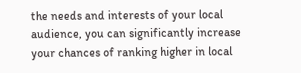the needs and interests of your local audience, you can significantly increase your chances of ranking higher in local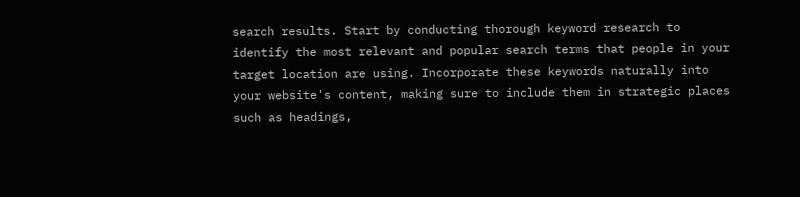search results. Start by conducting thorough keyword research to identify the most relevant and popular search terms that people in your target location are using. Incorporate these keywords naturally into your website's content, making sure to include them in strategic places such as headings,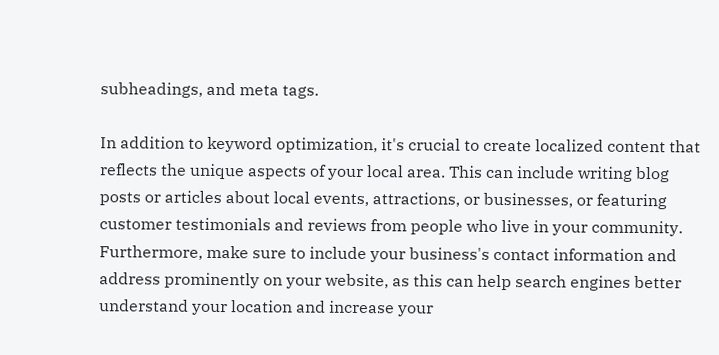subheadings, and meta tags.

In addition to keyword optimization, it's crucial to create localized content that reflects the unique aspects of your local area. This can include writing blog posts or articles about local events, attractions, or businesses, or featuring customer testimonials and reviews from people who live in your community. Furthermore, make sure to include your business's contact information and address prominently on your website, as this can help search engines better understand your location and increase your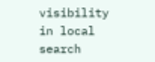visibility in local search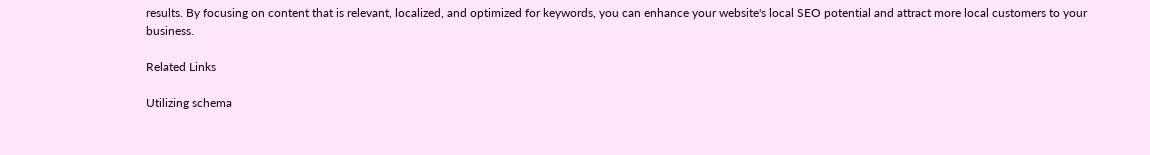results. By focusing on content that is relevant, localized, and optimized for keywords, you can enhance your website's local SEO potential and attract more local customers to your business.

Related Links

Utilizing schema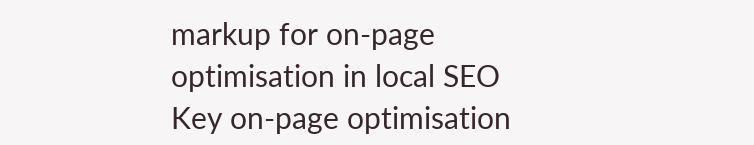markup for on-page optimisation in local SEO
Key on-page optimisation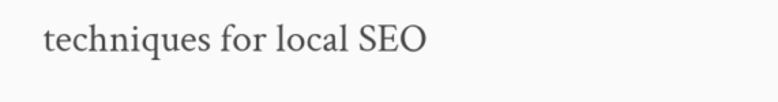techniques for local SEO